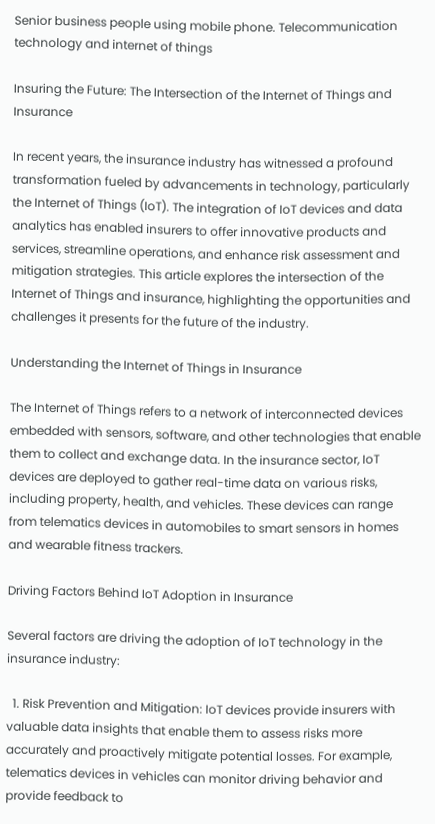Senior business people using mobile phone. Telecommunication technology and internet of things

Insuring the Future: The Intersection of the Internet of Things and Insurance

In recent years, the insurance industry has witnessed a profound transformation fueled by advancements in technology, particularly the Internet of Things (IoT). The integration of IoT devices and data analytics has enabled insurers to offer innovative products and services, streamline operations, and enhance risk assessment and mitigation strategies. This article explores the intersection of the Internet of Things and insurance, highlighting the opportunities and challenges it presents for the future of the industry.

Understanding the Internet of Things in Insurance

The Internet of Things refers to a network of interconnected devices embedded with sensors, software, and other technologies that enable them to collect and exchange data. In the insurance sector, IoT devices are deployed to gather real-time data on various risks, including property, health, and vehicles. These devices can range from telematics devices in automobiles to smart sensors in homes and wearable fitness trackers.

Driving Factors Behind IoT Adoption in Insurance

Several factors are driving the adoption of IoT technology in the insurance industry:

  1. Risk Prevention and Mitigation: IoT devices provide insurers with valuable data insights that enable them to assess risks more accurately and proactively mitigate potential losses. For example, telematics devices in vehicles can monitor driving behavior and provide feedback to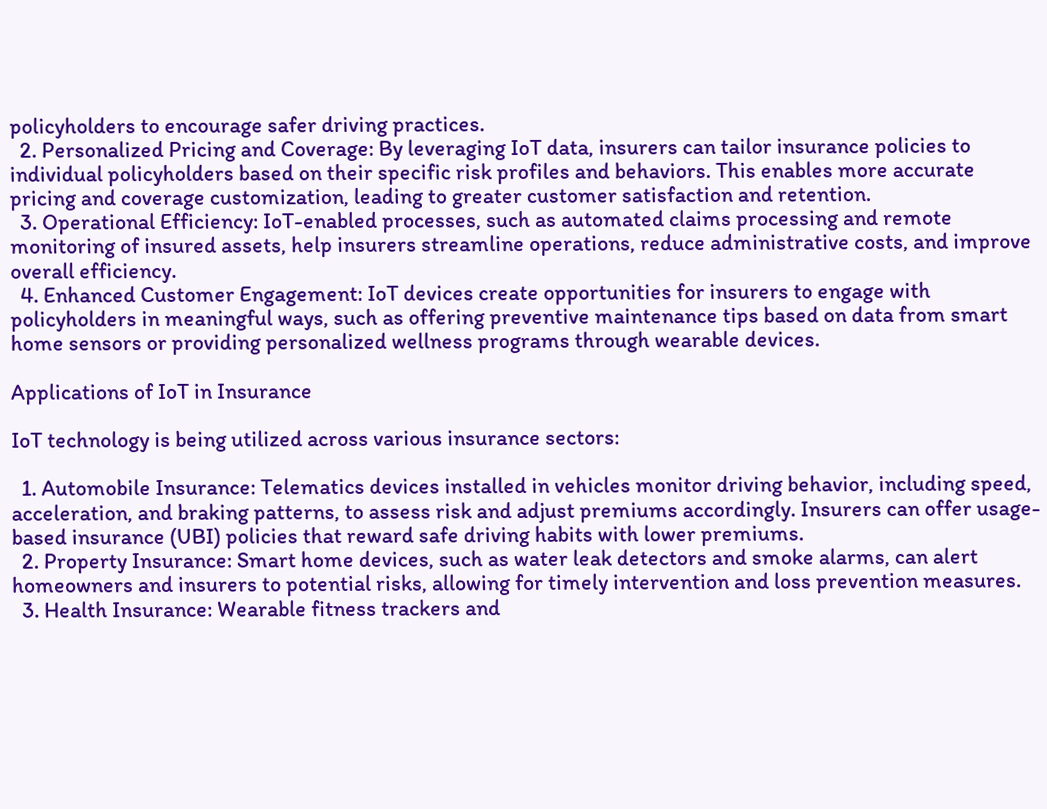policyholders to encourage safer driving practices.
  2. Personalized Pricing and Coverage: By leveraging IoT data, insurers can tailor insurance policies to individual policyholders based on their specific risk profiles and behaviors. This enables more accurate pricing and coverage customization, leading to greater customer satisfaction and retention.
  3. Operational Efficiency: IoT-enabled processes, such as automated claims processing and remote monitoring of insured assets, help insurers streamline operations, reduce administrative costs, and improve overall efficiency.
  4. Enhanced Customer Engagement: IoT devices create opportunities for insurers to engage with policyholders in meaningful ways, such as offering preventive maintenance tips based on data from smart home sensors or providing personalized wellness programs through wearable devices.

Applications of IoT in Insurance

IoT technology is being utilized across various insurance sectors:

  1. Automobile Insurance: Telematics devices installed in vehicles monitor driving behavior, including speed, acceleration, and braking patterns, to assess risk and adjust premiums accordingly. Insurers can offer usage-based insurance (UBI) policies that reward safe driving habits with lower premiums.
  2. Property Insurance: Smart home devices, such as water leak detectors and smoke alarms, can alert homeowners and insurers to potential risks, allowing for timely intervention and loss prevention measures.
  3. Health Insurance: Wearable fitness trackers and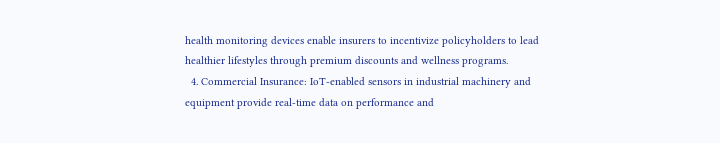health monitoring devices enable insurers to incentivize policyholders to lead healthier lifestyles through premium discounts and wellness programs.
  4. Commercial Insurance: IoT-enabled sensors in industrial machinery and equipment provide real-time data on performance and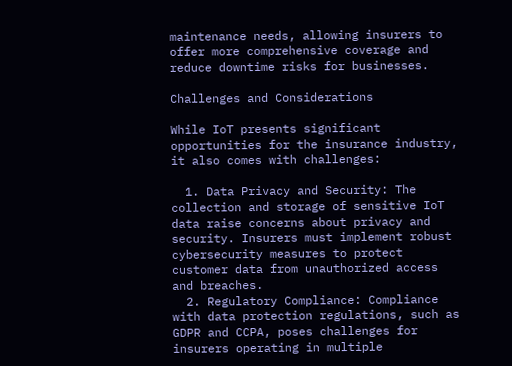maintenance needs, allowing insurers to offer more comprehensive coverage and reduce downtime risks for businesses.

Challenges and Considerations

While IoT presents significant opportunities for the insurance industry, it also comes with challenges:

  1. Data Privacy and Security: The collection and storage of sensitive IoT data raise concerns about privacy and security. Insurers must implement robust cybersecurity measures to protect customer data from unauthorized access and breaches.
  2. Regulatory Compliance: Compliance with data protection regulations, such as GDPR and CCPA, poses challenges for insurers operating in multiple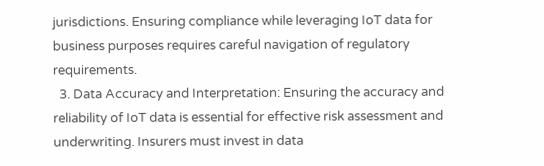jurisdictions. Ensuring compliance while leveraging IoT data for business purposes requires careful navigation of regulatory requirements.
  3. Data Accuracy and Interpretation: Ensuring the accuracy and reliability of IoT data is essential for effective risk assessment and underwriting. Insurers must invest in data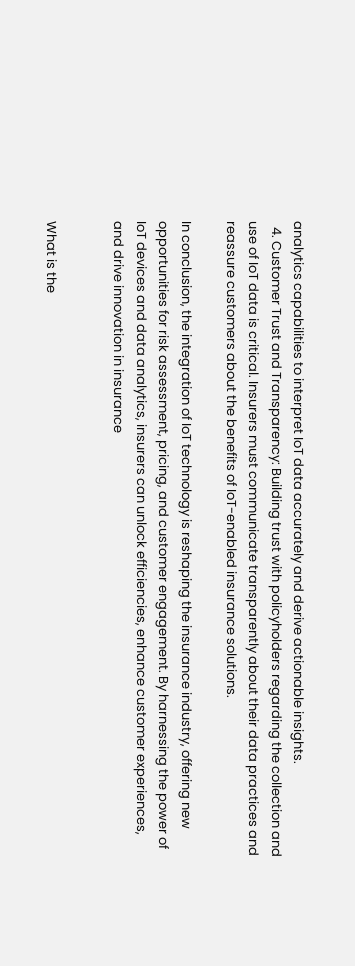analytics capabilities to interpret IoT data accurately and derive actionable insights.
  4. Customer Trust and Transparency: Building trust with policyholders regarding the collection and use of IoT data is critical. Insurers must communicate transparently about their data practices and reassure customers about the benefits of IoT-enabled insurance solutions.

In conclusion, the integration of IoT technology is reshaping the insurance industry, offering new opportunities for risk assessment, pricing, and customer engagement. By harnessing the power of IoT devices and data analytics, insurers can unlock efficiencies, enhance customer experiences, and drive innovation in insurance


What is the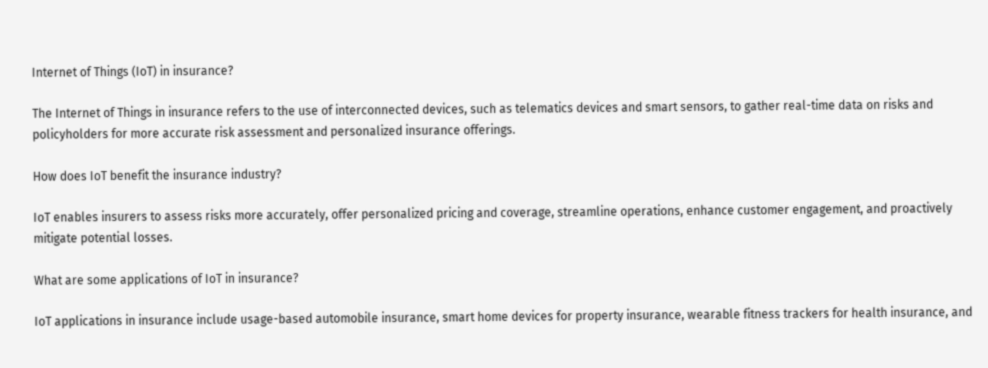Internet of Things (IoT) in insurance?

The Internet of Things in insurance refers to the use of interconnected devices, such as telematics devices and smart sensors, to gather real-time data on risks and policyholders for more accurate risk assessment and personalized insurance offerings.

How does IoT benefit the insurance industry?

IoT enables insurers to assess risks more accurately, offer personalized pricing and coverage, streamline operations, enhance customer engagement, and proactively mitigate potential losses.

What are some applications of IoT in insurance?

IoT applications in insurance include usage-based automobile insurance, smart home devices for property insurance, wearable fitness trackers for health insurance, and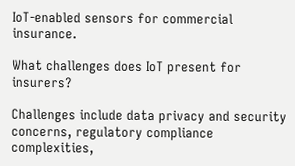IoT-enabled sensors for commercial insurance.

What challenges does IoT present for insurers?

Challenges include data privacy and security concerns, regulatory compliance complexities,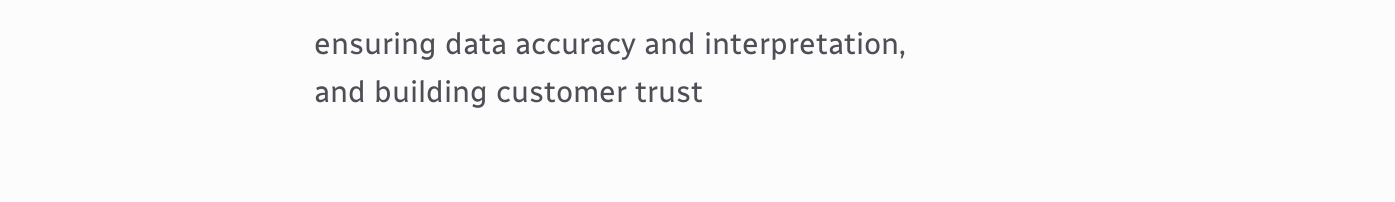ensuring data accuracy and interpretation, and building customer trust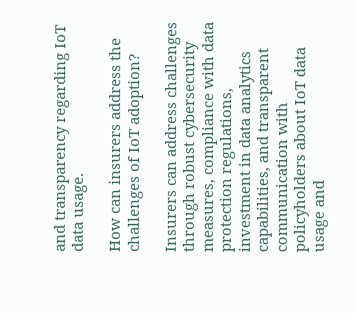and transparency regarding IoT data usage.

How can insurers address the challenges of IoT adoption?

Insurers can address challenges through robust cybersecurity measures, compliance with data protection regulations, investment in data analytics capabilities, and transparent communication with policyholders about IoT data usage and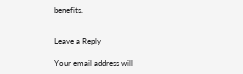benefits.


Leave a Reply

Your email address will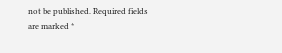not be published. Required fields are marked *